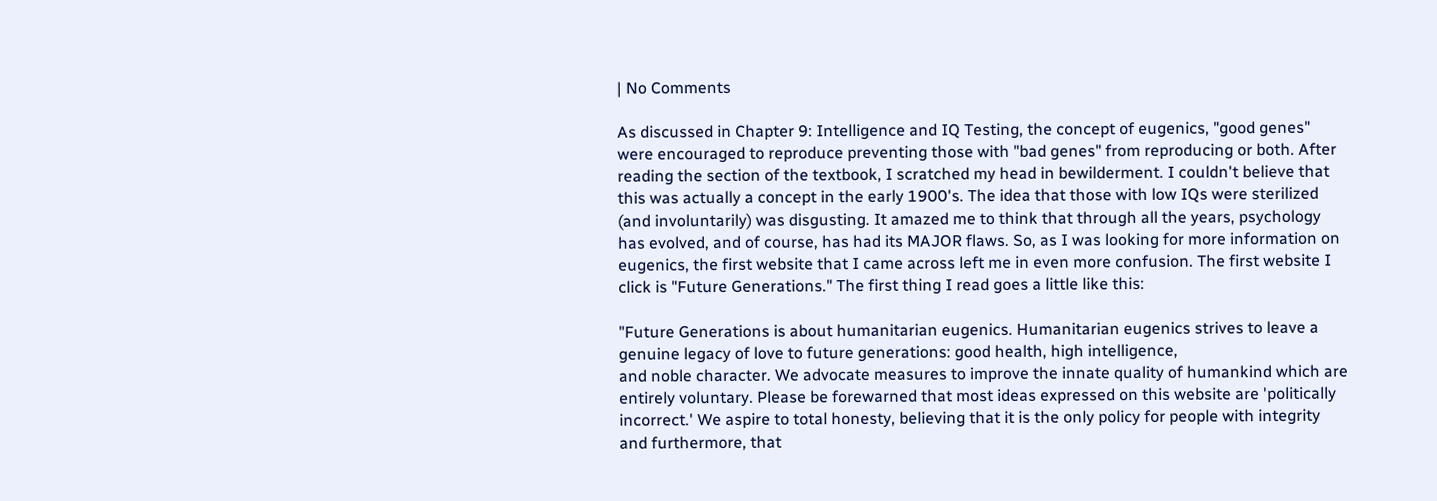| No Comments

As discussed in Chapter 9: Intelligence and IQ Testing, the concept of eugenics, "good genes" were encouraged to reproduce preventing those with "bad genes" from reproducing or both. After reading the section of the textbook, I scratched my head in bewilderment. I couldn't believe that this was actually a concept in the early 1900's. The idea that those with low IQs were sterilized (and involuntarily) was disgusting. It amazed me to think that through all the years, psychology has evolved, and of course, has had its MAJOR flaws. So, as I was looking for more information on eugenics, the first website that I came across left me in even more confusion. The first website I click is "Future Generations." The first thing I read goes a little like this:

"Future Generations is about humanitarian eugenics. Humanitarian eugenics strives to leave a genuine legacy of love to future generations: good health, high intelligence,
and noble character. We advocate measures to improve the innate quality of humankind which are entirely voluntary. Please be forewarned that most ideas expressed on this website are 'politically incorrect.' We aspire to total honesty, believing that it is the only policy for people with integrity and furthermore, that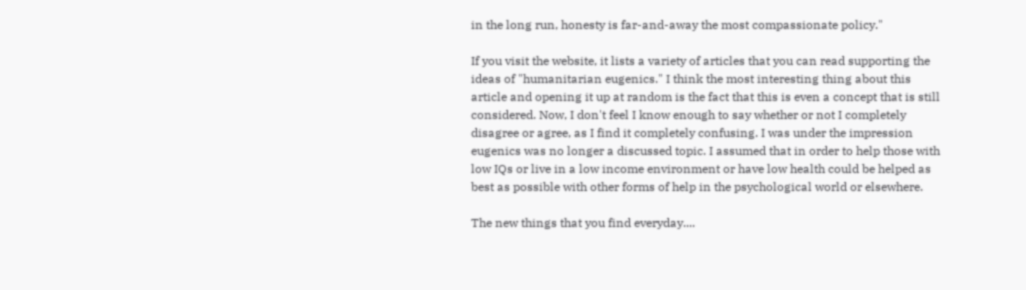in the long run, honesty is far-and-away the most compassionate policy."

If you visit the website, it lists a variety of articles that you can read supporting the ideas of "humanitarian eugenics." I think the most interesting thing about this article and opening it up at random is the fact that this is even a concept that is still considered. Now, I don't feel I know enough to say whether or not I completely disagree or agree, as I find it completely confusing. I was under the impression eugenics was no longer a discussed topic. I assumed that in order to help those with low IQs or live in a low income environment or have low health could be helped as best as possible with other forms of help in the psychological world or elsewhere.

The new things that you find everyday....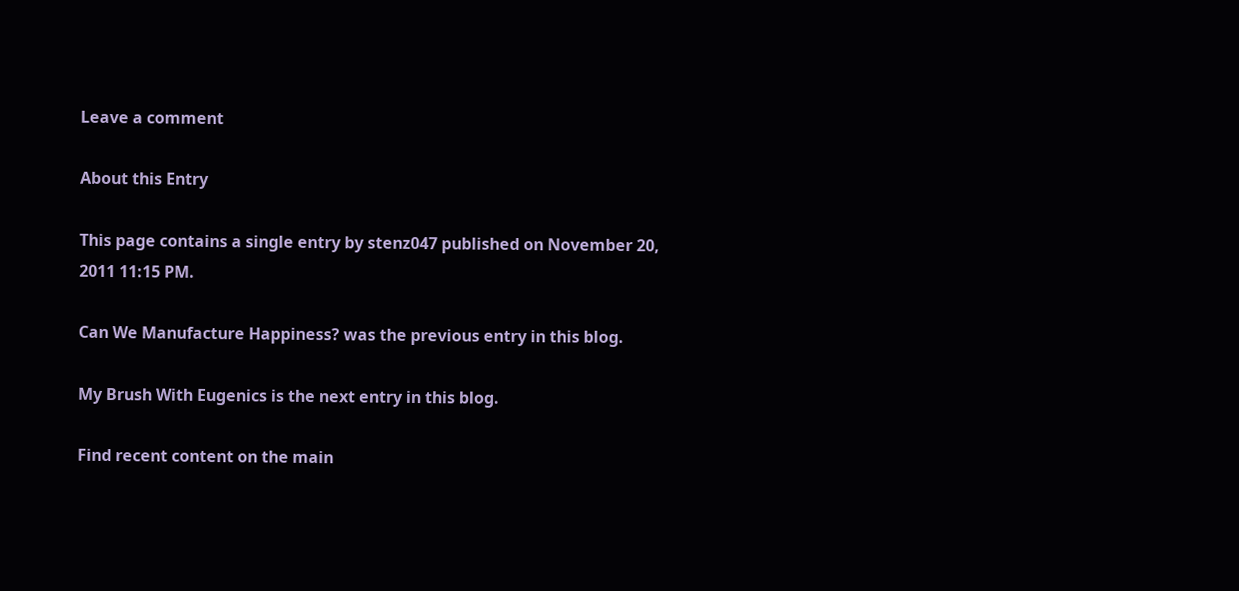Leave a comment

About this Entry

This page contains a single entry by stenz047 published on November 20, 2011 11:15 PM.

Can We Manufacture Happiness? was the previous entry in this blog.

My Brush With Eugenics is the next entry in this blog.

Find recent content on the main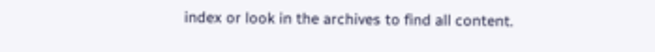index or look in the archives to find all content.